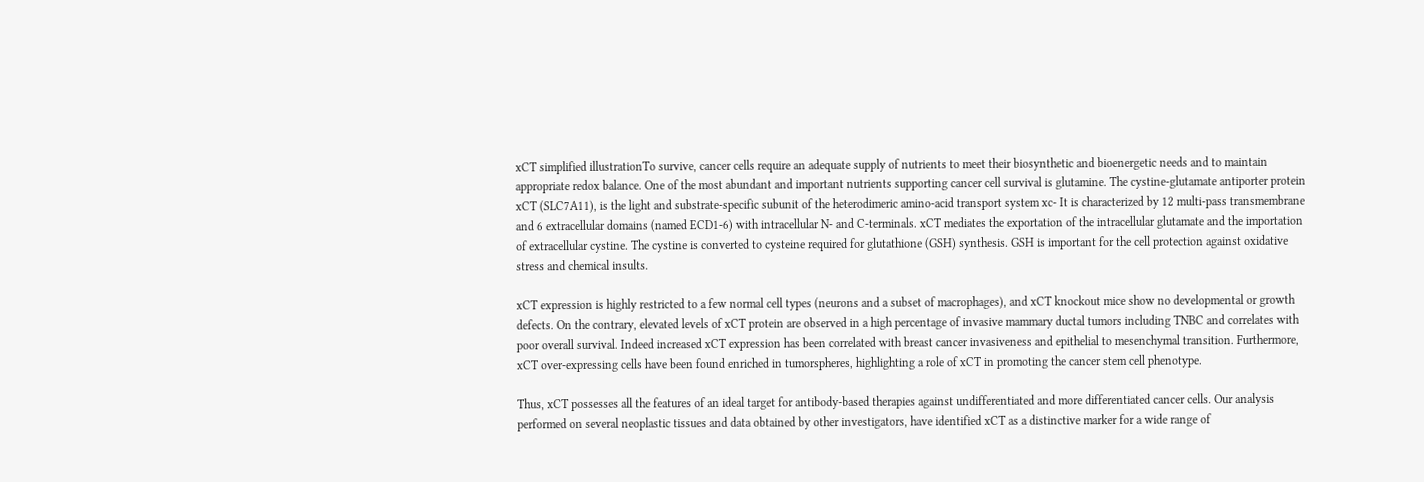xCT simplified illustrationTo survive, cancer cells require an adequate supply of nutrients to meet their biosynthetic and bioenergetic needs and to maintain appropriate redox balance. One of the most abundant and important nutrients supporting cancer cell survival is glutamine. The cystine-glutamate antiporter protein xCT (SLC7A11), is the light and substrate-specific subunit of the heterodimeric amino-acid transport system xc- It is characterized by 12 multi-pass transmembrane and 6 extracellular domains (named ECD1-6) with intracellular N- and C-terminals. xCT mediates the exportation of the intracellular glutamate and the importation of extracellular cystine. The cystine is converted to cysteine required for glutathione (GSH) synthesis. GSH is important for the cell protection against oxidative stress and chemical insults.

xCT expression is highly restricted to a few normal cell types (neurons and a subset of macrophages), and xCT knockout mice show no developmental or growth defects. On the contrary, elevated levels of xCT protein are observed in a high percentage of invasive mammary ductal tumors including TNBC and correlates with poor overall survival. Indeed increased xCT expression has been correlated with breast cancer invasiveness and epithelial to mesenchymal transition. Furthermore, xCT over-expressing cells have been found enriched in tumorspheres, highlighting a role of xCT in promoting the cancer stem cell phenotype.

Thus, xCT possesses all the features of an ideal target for antibody-based therapies against undifferentiated and more differentiated cancer cells. Our analysis performed on several neoplastic tissues and data obtained by other investigators, have identified xCT as a distinctive marker for a wide range of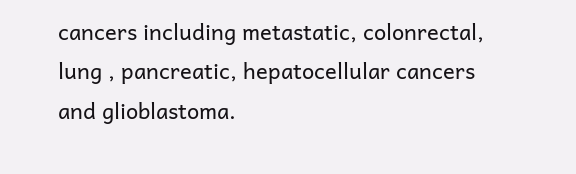cancers including metastatic, colonrectal, lung , pancreatic, hepatocellular cancers and glioblastoma.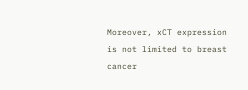Moreover, xCT expression is not limited to breast cancer